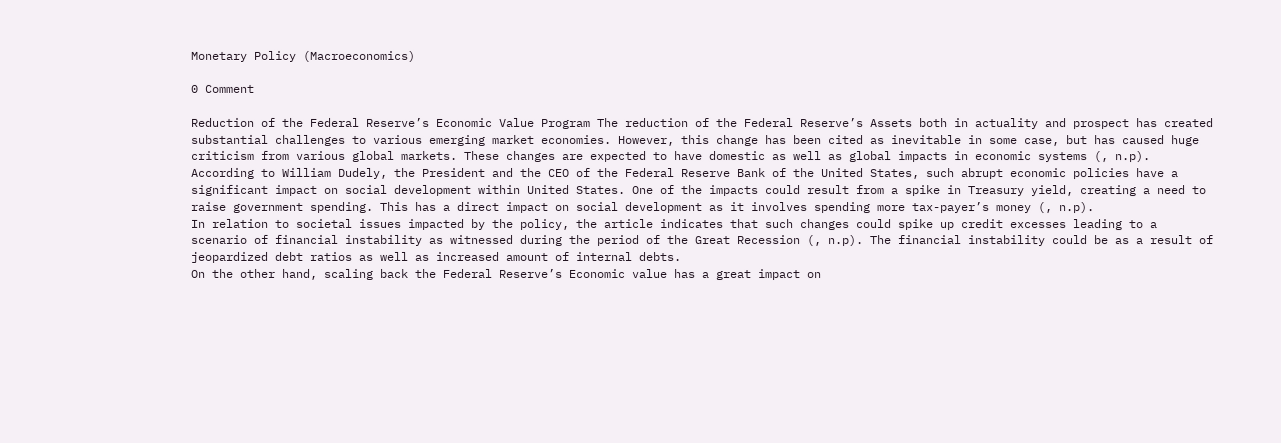Monetary Policy (Macroeconomics)

0 Comment

Reduction of the Federal Reserve’s Economic Value Program The reduction of the Federal Reserve’s Assets both in actuality and prospect has created substantial challenges to various emerging market economies. However, this change has been cited as inevitable in some case, but has caused huge criticism from various global markets. These changes are expected to have domestic as well as global impacts in economic systems (, n.p).
According to William Dudely, the President and the CEO of the Federal Reserve Bank of the United States, such abrupt economic policies have a significant impact on social development within United States. One of the impacts could result from a spike in Treasury yield, creating a need to raise government spending. This has a direct impact on social development as it involves spending more tax-payer’s money (, n.p).
In relation to societal issues impacted by the policy, the article indicates that such changes could spike up credit excesses leading to a scenario of financial instability as witnessed during the period of the Great Recession (, n.p). The financial instability could be as a result of jeopardized debt ratios as well as increased amount of internal debts.
On the other hand, scaling back the Federal Reserve’s Economic value has a great impact on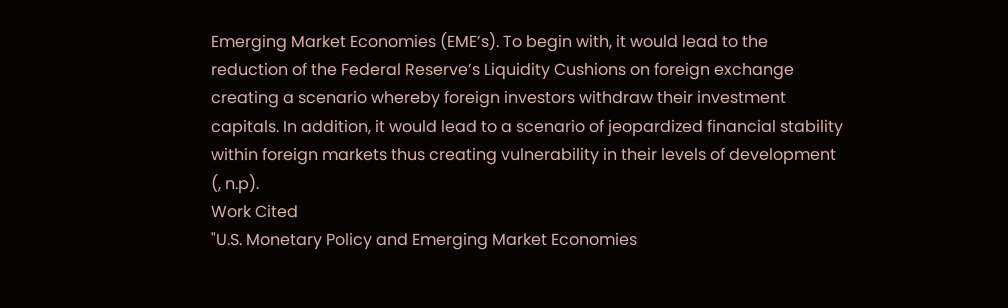Emerging Market Economies (EME’s). To begin with, it would lead to the reduction of the Federal Reserve’s Liquidity Cushions on foreign exchange creating a scenario whereby foreign investors withdraw their investment capitals. In addition, it would lead to a scenario of jeopardized financial stability within foreign markets thus creating vulnerability in their levels of development (, n.p).
Work Cited
"U.S. Monetary Policy and Emerging Market Economies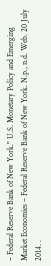– Federal Reserve Bank of New York." U.S. Monetary Policy and Emerging Market Economies – Federal Reserve Bank of New York. N.p., n.d. Web. 20 July 2014. .